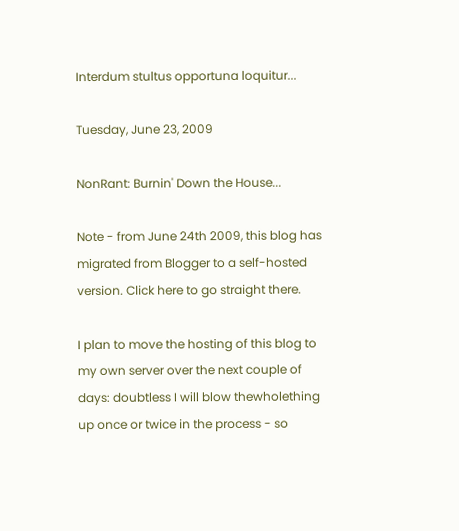Interdum stultus opportuna loquitur...

Tuesday, June 23, 2009

NonRant: Burnin' Down the House...

Note - from June 24th 2009, this blog has migrated from Blogger to a self-hosted version. Click here to go straight there.

I plan to move the hosting of this blog to my own server over the next couple of days: doubtless I will blow thewholething up once or twice in the process - so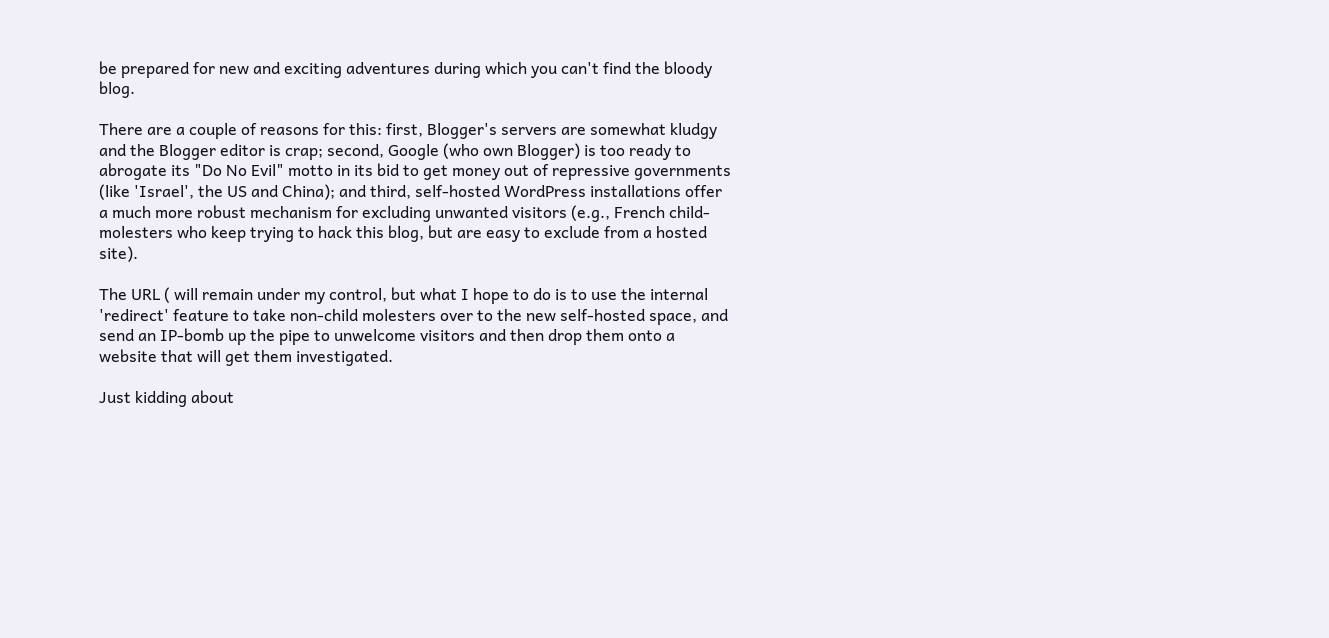be prepared for new and exciting adventures during which you can't find the bloody blog.

There are a couple of reasons for this: first, Blogger's servers are somewhat kludgy and the Blogger editor is crap; second, Google (who own Blogger) is too ready to abrogate its "Do No Evil" motto in its bid to get money out of repressive governments (like 'Israel', the US and China); and third, self-hosted WordPress installations offer a much more robust mechanism for excluding unwanted visitors (e.g., French child-molesters who keep trying to hack this blog, but are easy to exclude from a hosted site).

The URL ( will remain under my control, but what I hope to do is to use the internal 'redirect' feature to take non-child molesters over to the new self-hosted space, and send an IP-bomb up the pipe to unwelcome visitors and then drop them onto a website that will get them investigated.

Just kidding about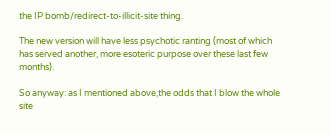the IP bomb/redirect-to-illicit-site thing.

The new version will have less psychotic ranting (most of which has served another, more esoteric purpose over these last few months).

So anyway: as I mentioned above,the odds that I blow the whole site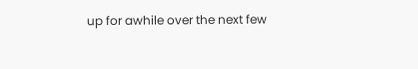up for awhile over the next few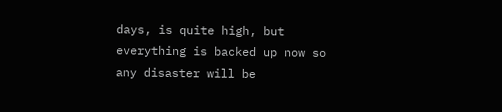days, is quite high, but everything is backed up now so any disaster will be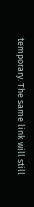temporary. The same link will still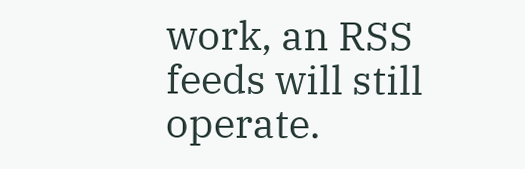work, an RSS feeds will still operate.